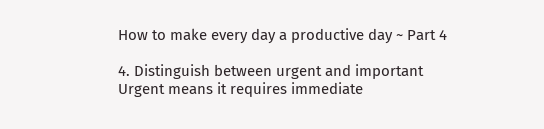How to make every day a productive day ~ Part 4

4. Distinguish between urgent and important Urgent means it requires immediate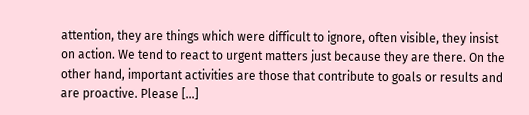attention, they are things which were difficult to ignore, often visible, they insist on action. We tend to react to urgent matters just because they are there. On the other hand, important activities are those that contribute to goals or results and are proactive. Please […]